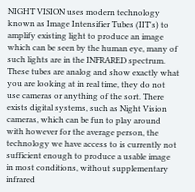NIGHT VISION uses modern technology known as Image Intensifier Tubes (IIT's) to amplify existing light to produce an image which can be seen by the human eye, many of such lights are in the INFRARED spectrum. These tubes are analog and show exactly what you are looking at in real time, they do not use cameras or anything of the sort. There exists digital systems, such as Night Vision cameras, which can be fun to play around with however for the average person, the technology we have access to is currently not sufficient enough to produce a usable image in most conditions, without supplementary infrared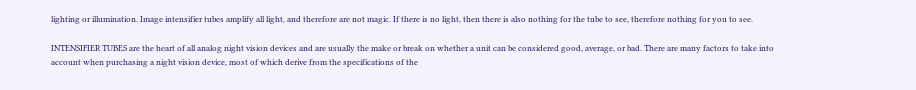lighting or illumination. Image intensifier tubes amplify all light, and therefore are not magic. If there is no light, then there is also nothing for the tube to see, therefore nothing for you to see.

INTENSIFIER TUBES are the heart of all analog night vision devices and are usually the make or break on whether a unit can be considered good, average, or bad. There are many factors to take into account when purchasing a night vision device, most of which derive from the specifications of the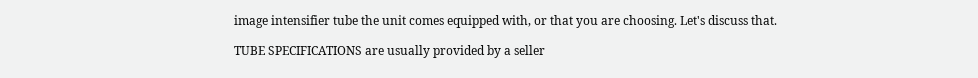image intensifier tube the unit comes equipped with, or that you are choosing. Let's discuss that.

TUBE SPECIFICATIONS are usually provided by a seller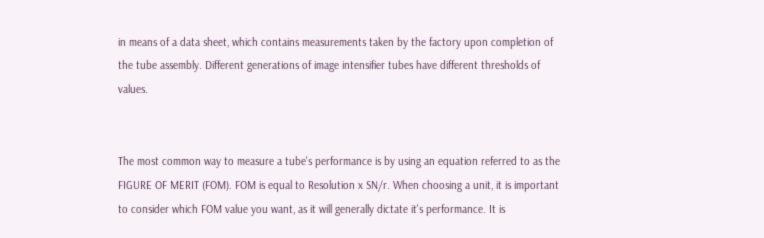in means of a data sheet, which contains measurements taken by the factory upon completion of the tube assembly. Different generations of image intensifier tubes have different thresholds of values.


The most common way to measure a tube's performance is by using an equation referred to as the FIGURE OF MERIT (FOM). FOM is equal to Resolution x SN/r. When choosing a unit, it is important to consider which FOM value you want, as it will generally dictate it's performance. It is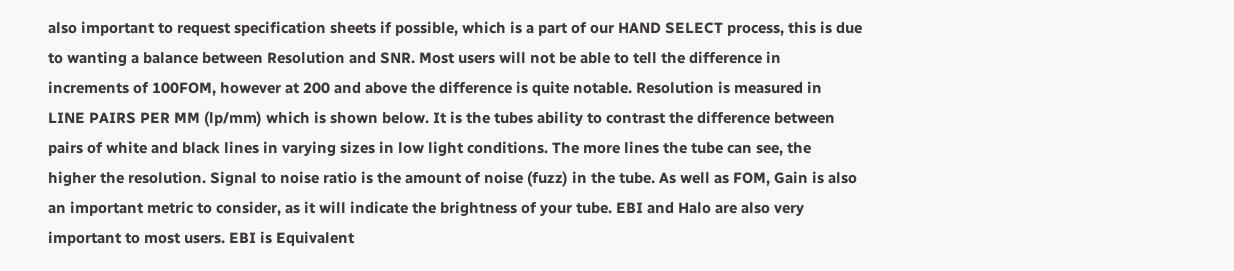also important to request specification sheets if possible, which is a part of our HAND SELECT process, this is due to wanting a balance between Resolution and SNR. Most users will not be able to tell the difference in increments of 100FOM, however at 200 and above the difference is quite notable. Resolution is measured in LINE PAIRS PER MM (lp/mm) which is shown below. It is the tubes ability to contrast the difference between pairs of white and black lines in varying sizes in low light conditions. The more lines the tube can see, the higher the resolution. Signal to noise ratio is the amount of noise (fuzz) in the tube. As well as FOM, Gain is also an important metric to consider, as it will indicate the brightness of your tube. EBI and Halo are also very important to most users. EBI is Equivalent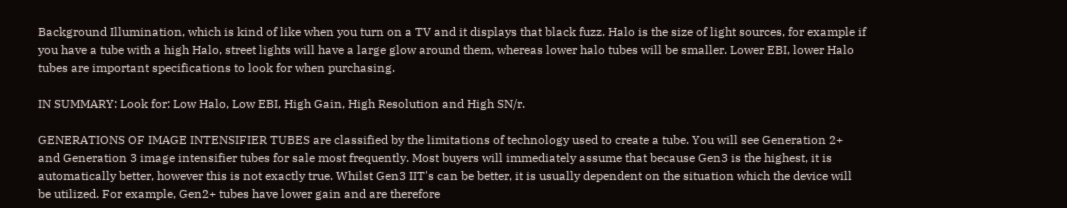Background Illumination, which is kind of like when you turn on a TV and it displays that black fuzz. Halo is the size of light sources, for example if you have a tube with a high Halo, street lights will have a large glow around them, whereas lower halo tubes will be smaller. Lower EBI, lower Halo tubes are important specifications to look for when purchasing.

IN SUMMARY: Look for: Low Halo, Low EBI, High Gain, High Resolution and High SN/r.

GENERATIONS OF IMAGE INTENSIFIER TUBES are classified by the limitations of technology used to create a tube. You will see Generation 2+ and Generation 3 image intensifier tubes for sale most frequently. Most buyers will immediately assume that because Gen3 is the highest, it is automatically better, however this is not exactly true. Whilst Gen3 IIT's can be better, it is usually dependent on the situation which the device will be utilized. For example, Gen2+ tubes have lower gain and are therefore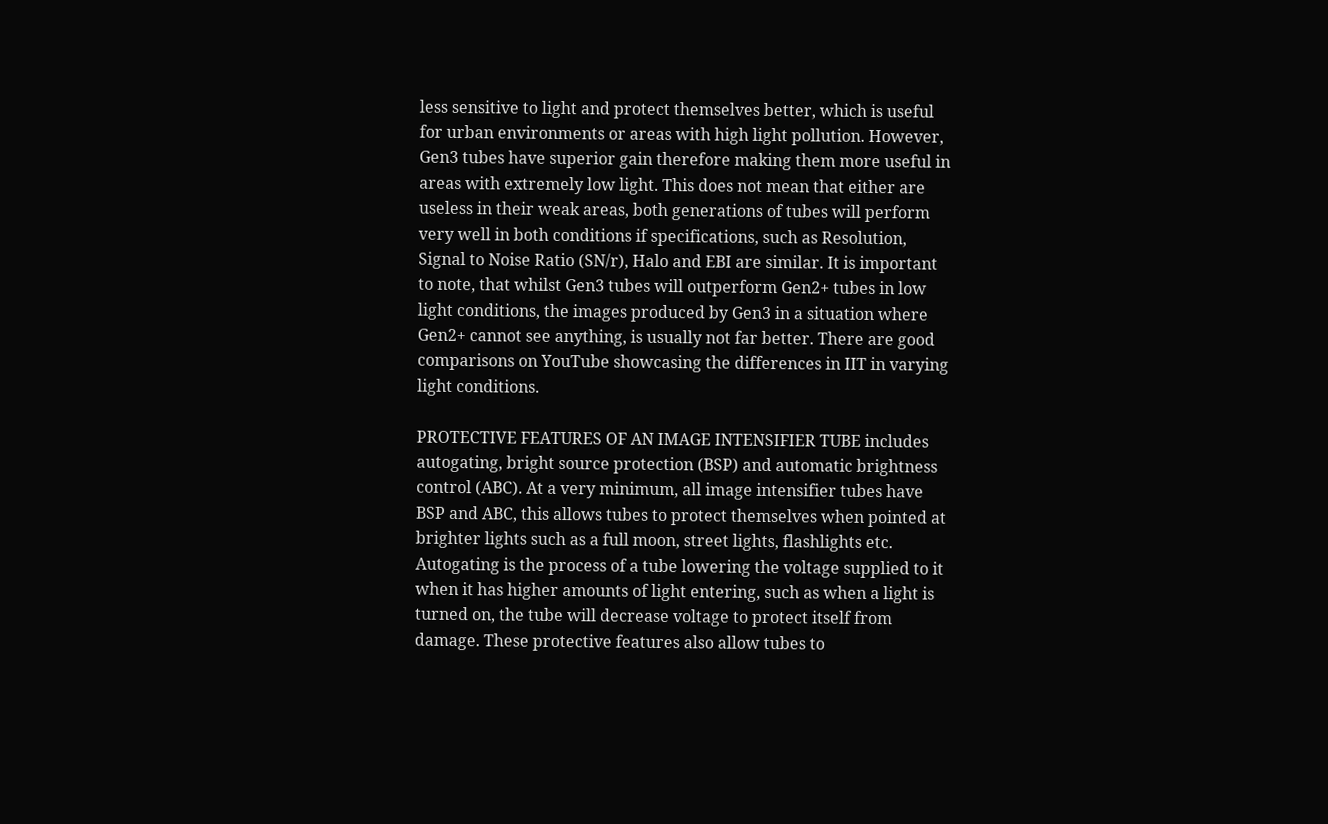less sensitive to light and protect themselves better, which is useful for urban environments or areas with high light pollution. However, Gen3 tubes have superior gain therefore making them more useful in areas with extremely low light. This does not mean that either are useless in their weak areas, both generations of tubes will perform very well in both conditions if specifications, such as Resolution, Signal to Noise Ratio (SN/r), Halo and EBI are similar. It is important to note, that whilst Gen3 tubes will outperform Gen2+ tubes in low light conditions, the images produced by Gen3 in a situation where Gen2+ cannot see anything, is usually not far better. There are good comparisons on YouTube showcasing the differences in IIT in varying light conditions.

PROTECTIVE FEATURES OF AN IMAGE INTENSIFIER TUBE includes autogating, bright source protection (BSP) and automatic brightness control (ABC). At a very minimum, all image intensifier tubes have BSP and ABC, this allows tubes to protect themselves when pointed at brighter lights such as a full moon, street lights, flashlights etc. Autogating is the process of a tube lowering the voltage supplied to it when it has higher amounts of light entering, such as when a light is turned on, the tube will decrease voltage to protect itself from damage. These protective features also allow tubes to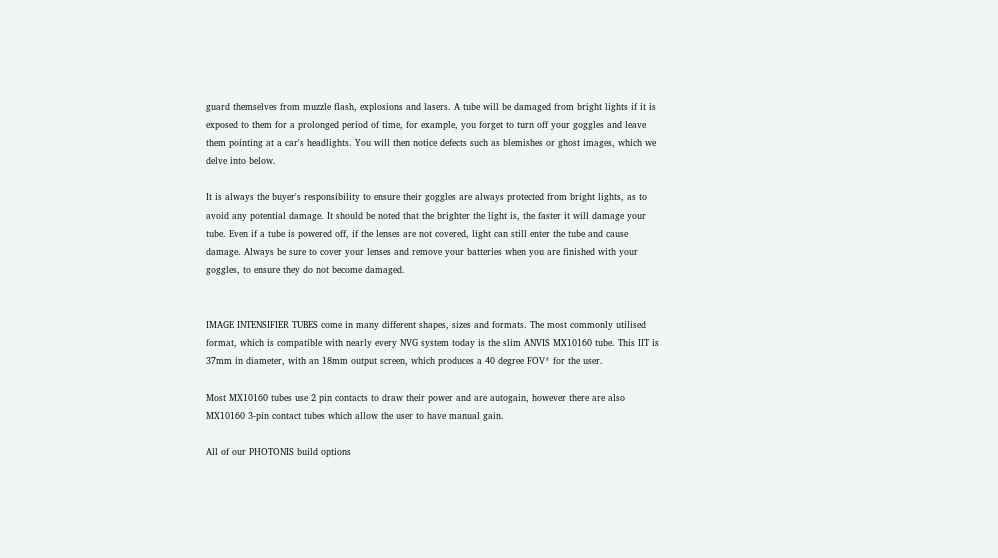guard themselves from muzzle flash, explosions and lasers. A tube will be damaged from bright lights if it is exposed to them for a prolonged period of time, for example, you forget to turn off your goggles and leave them pointing at a car's headlights. You will then notice defects such as blemishes or ghost images, which we delve into below.

It is always the buyer's responsibility to ensure their goggles are always protected from bright lights, as to avoid any potential damage. It should be noted that the brighter the light is, the faster it will damage your tube. Even if a tube is powered off, if the lenses are not covered, light can still enter the tube and cause damage. Always be sure to cover your lenses and remove your batteries when you are finished with your goggles, to ensure they do not become damaged.


IMAGE INTENSIFIER TUBES come in many different shapes, sizes and formats. The most commonly utilised format, which is compatible with nearly every NVG system today is the slim ANVIS MX10160 tube. This IIT is 37mm in diameter, with an 18mm output screen, which produces a 40 degree FOV* for the user.

Most MX10160 tubes use 2 pin contacts to draw their power and are autogain, however there are also MX10160 3-pin contact tubes which allow the user to have manual gain.

All of our PHOTONIS build options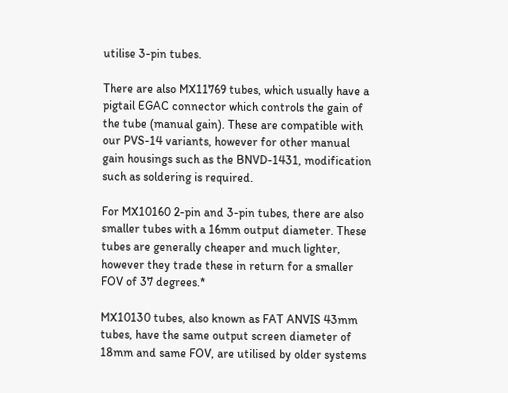utilise 3-pin tubes.

There are also MX11769 tubes, which usually have a pigtail EGAC connector which controls the gain of the tube (manual gain). These are compatible with our PVS-14 variants, however for other manual gain housings such as the BNVD-1431, modification such as soldering is required.

For MX10160 2-pin and 3-pin tubes, there are also smaller tubes with a 16mm output diameter. These tubes are generally cheaper and much lighter, however they trade these in return for a smaller FOV of 37 degrees.*

MX10130 tubes, also known as FAT ANVIS 43mm tubes, have the same output screen diameter of 18mm and same FOV, are utilised by older systems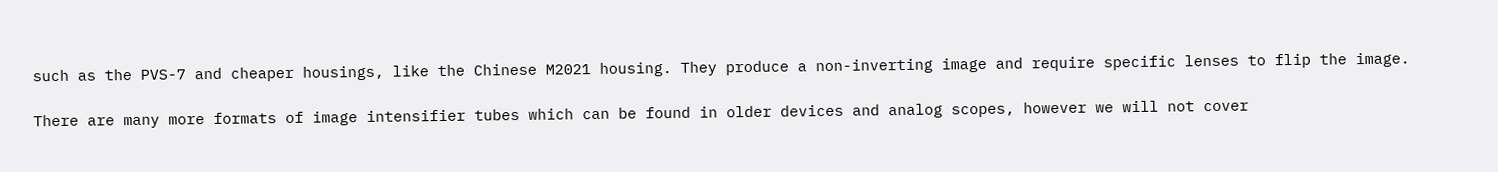such as the PVS-7 and cheaper housings, like the Chinese M2021 housing. They produce a non-inverting image and require specific lenses to flip the image.

There are many more formats of image intensifier tubes which can be found in older devices and analog scopes, however we will not cover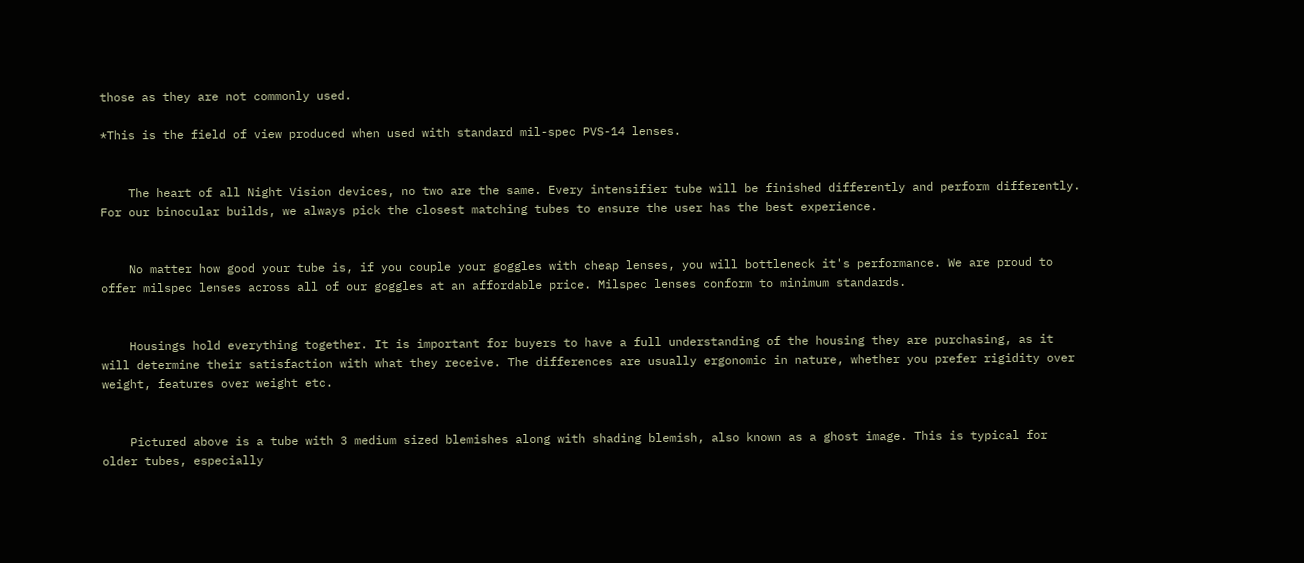those as they are not commonly used.

*This is the field of view produced when used with standard mil-spec PVS-14 lenses.


    The heart of all Night Vision devices, no two are the same. Every intensifier tube will be finished differently and perform differently. For our binocular builds, we always pick the closest matching tubes to ensure the user has the best experience.


    No matter how good your tube is, if you couple your goggles with cheap lenses, you will bottleneck it's performance. We are proud to offer milspec lenses across all of our goggles at an affordable price. Milspec lenses conform to minimum standards.


    Housings hold everything together. It is important for buyers to have a full understanding of the housing they are purchasing, as it will determine their satisfaction with what they receive. The differences are usually ergonomic in nature, whether you prefer rigidity over weight, features over weight etc.


    Pictured above is a tube with 3 medium sized blemishes along with shading blemish, also known as a ghost image. This is typical for older tubes, especially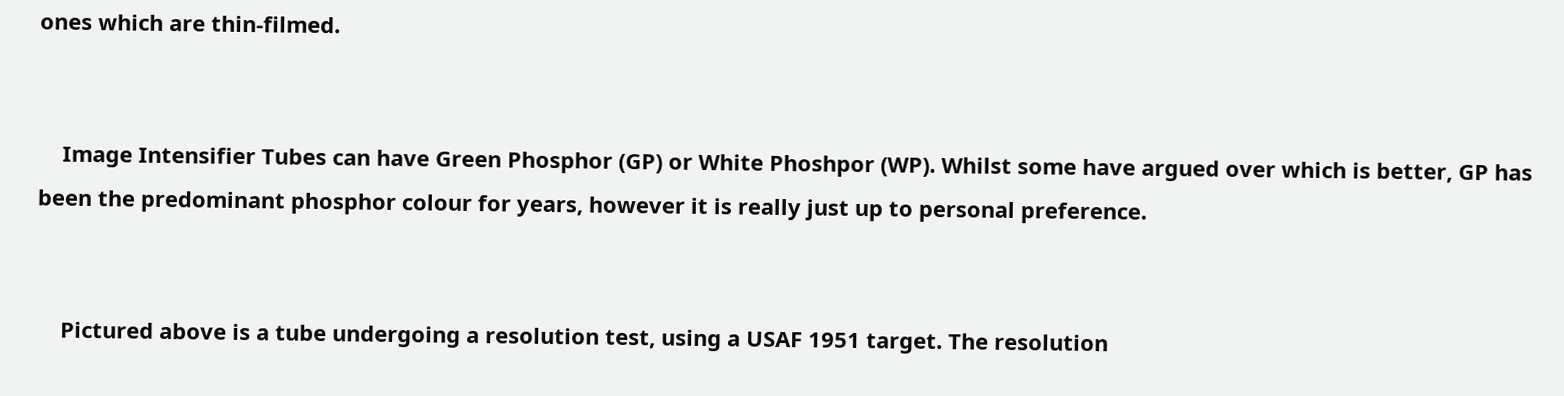ones which are thin-filmed.


    Image Intensifier Tubes can have Green Phosphor (GP) or White Phoshpor (WP). Whilst some have argued over which is better, GP has been the predominant phosphor colour for years, however it is really just up to personal preference.


    Pictured above is a tube undergoing a resolution test, using a USAF 1951 target. The resolution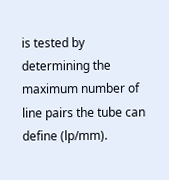is tested by determining the maximum number of line pairs the tube can define (lp/mm).